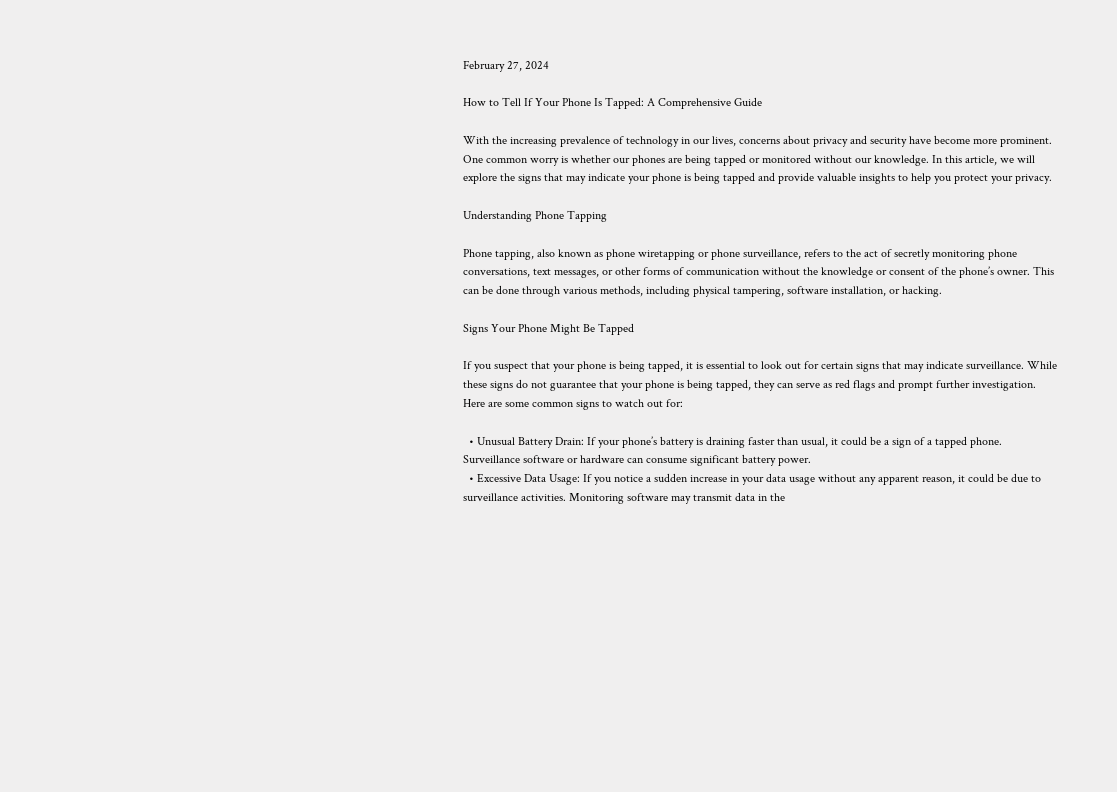February 27, 2024

How to Tell If Your Phone Is Tapped: A Comprehensive Guide

With the increasing prevalence of technology in our lives, concerns about privacy and security have become more prominent. One common worry is whether our phones are being tapped or monitored without our knowledge. In this article, we will explore the signs that may indicate your phone is being tapped and provide valuable insights to help you protect your privacy.

Understanding Phone Tapping

Phone tapping, also known as phone wiretapping or phone surveillance, refers to the act of secretly monitoring phone conversations, text messages, or other forms of communication without the knowledge or consent of the phone’s owner. This can be done through various methods, including physical tampering, software installation, or hacking.

Signs Your Phone Might Be Tapped

If you suspect that your phone is being tapped, it is essential to look out for certain signs that may indicate surveillance. While these signs do not guarantee that your phone is being tapped, they can serve as red flags and prompt further investigation. Here are some common signs to watch out for:

  • Unusual Battery Drain: If your phone’s battery is draining faster than usual, it could be a sign of a tapped phone. Surveillance software or hardware can consume significant battery power.
  • Excessive Data Usage: If you notice a sudden increase in your data usage without any apparent reason, it could be due to surveillance activities. Monitoring software may transmit data in the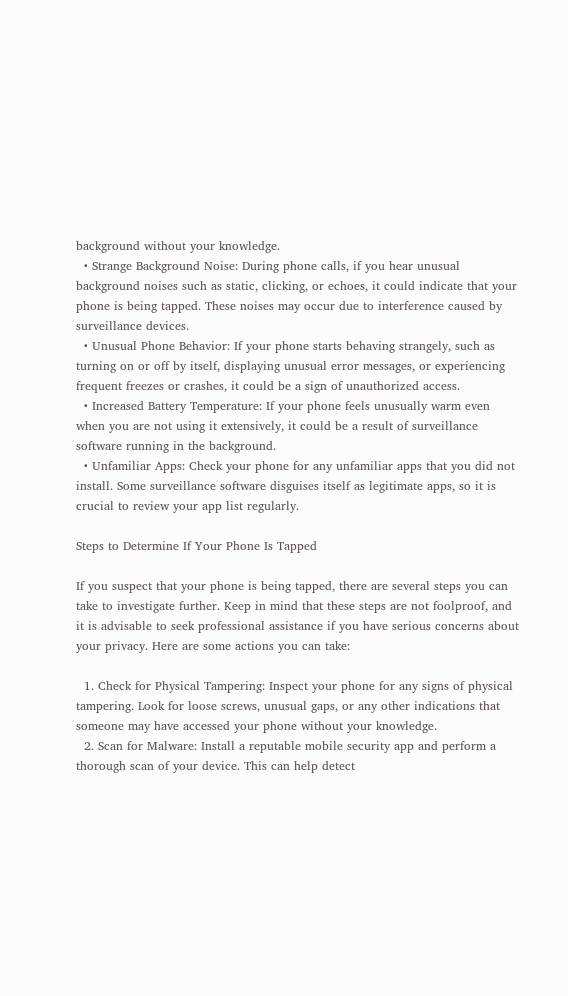background without your knowledge.
  • Strange Background Noise: During phone calls, if you hear unusual background noises such as static, clicking, or echoes, it could indicate that your phone is being tapped. These noises may occur due to interference caused by surveillance devices.
  • Unusual Phone Behavior: If your phone starts behaving strangely, such as turning on or off by itself, displaying unusual error messages, or experiencing frequent freezes or crashes, it could be a sign of unauthorized access.
  • Increased Battery Temperature: If your phone feels unusually warm even when you are not using it extensively, it could be a result of surveillance software running in the background.
  • Unfamiliar Apps: Check your phone for any unfamiliar apps that you did not install. Some surveillance software disguises itself as legitimate apps, so it is crucial to review your app list regularly.

Steps to Determine If Your Phone Is Tapped

If you suspect that your phone is being tapped, there are several steps you can take to investigate further. Keep in mind that these steps are not foolproof, and it is advisable to seek professional assistance if you have serious concerns about your privacy. Here are some actions you can take:

  1. Check for Physical Tampering: Inspect your phone for any signs of physical tampering. Look for loose screws, unusual gaps, or any other indications that someone may have accessed your phone without your knowledge.
  2. Scan for Malware: Install a reputable mobile security app and perform a thorough scan of your device. This can help detect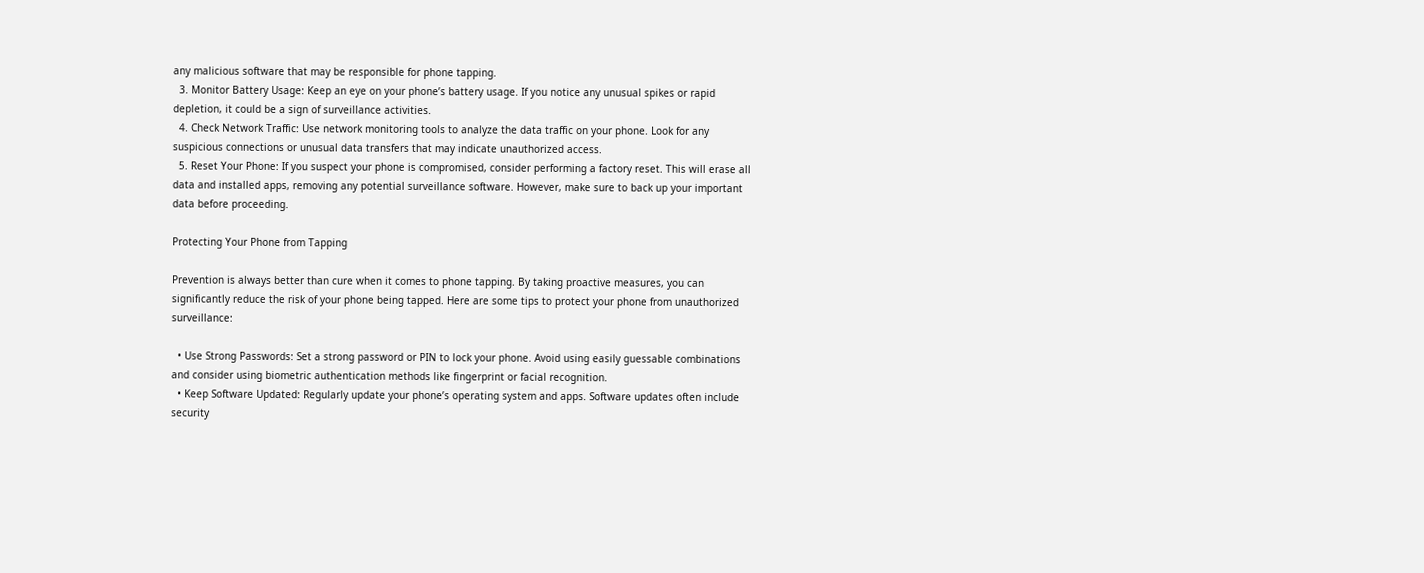any malicious software that may be responsible for phone tapping.
  3. Monitor Battery Usage: Keep an eye on your phone’s battery usage. If you notice any unusual spikes or rapid depletion, it could be a sign of surveillance activities.
  4. Check Network Traffic: Use network monitoring tools to analyze the data traffic on your phone. Look for any suspicious connections or unusual data transfers that may indicate unauthorized access.
  5. Reset Your Phone: If you suspect your phone is compromised, consider performing a factory reset. This will erase all data and installed apps, removing any potential surveillance software. However, make sure to back up your important data before proceeding.

Protecting Your Phone from Tapping

Prevention is always better than cure when it comes to phone tapping. By taking proactive measures, you can significantly reduce the risk of your phone being tapped. Here are some tips to protect your phone from unauthorized surveillance:

  • Use Strong Passwords: Set a strong password or PIN to lock your phone. Avoid using easily guessable combinations and consider using biometric authentication methods like fingerprint or facial recognition.
  • Keep Software Updated: Regularly update your phone’s operating system and apps. Software updates often include security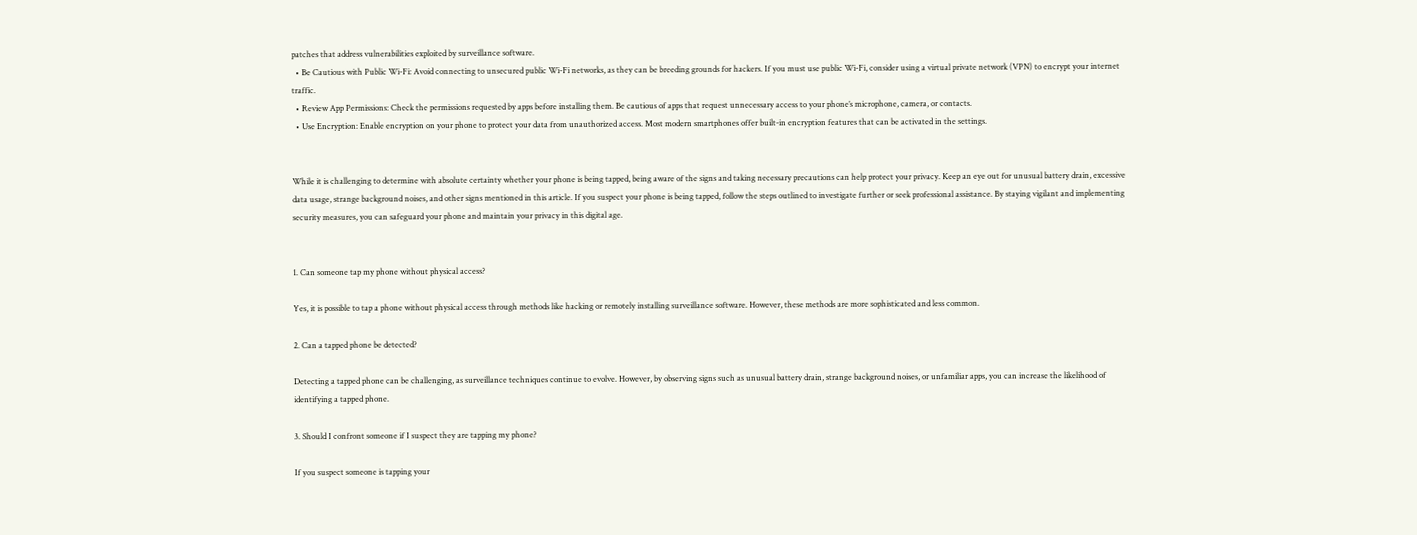patches that address vulnerabilities exploited by surveillance software.
  • Be Cautious with Public Wi-Fi: Avoid connecting to unsecured public Wi-Fi networks, as they can be breeding grounds for hackers. If you must use public Wi-Fi, consider using a virtual private network (VPN) to encrypt your internet traffic.
  • Review App Permissions: Check the permissions requested by apps before installing them. Be cautious of apps that request unnecessary access to your phone’s microphone, camera, or contacts.
  • Use Encryption: Enable encryption on your phone to protect your data from unauthorized access. Most modern smartphones offer built-in encryption features that can be activated in the settings.


While it is challenging to determine with absolute certainty whether your phone is being tapped, being aware of the signs and taking necessary precautions can help protect your privacy. Keep an eye out for unusual battery drain, excessive data usage, strange background noises, and other signs mentioned in this article. If you suspect your phone is being tapped, follow the steps outlined to investigate further or seek professional assistance. By staying vigilant and implementing security measures, you can safeguard your phone and maintain your privacy in this digital age.


1. Can someone tap my phone without physical access?

Yes, it is possible to tap a phone without physical access through methods like hacking or remotely installing surveillance software. However, these methods are more sophisticated and less common.

2. Can a tapped phone be detected?

Detecting a tapped phone can be challenging, as surveillance techniques continue to evolve. However, by observing signs such as unusual battery drain, strange background noises, or unfamiliar apps, you can increase the likelihood of identifying a tapped phone.

3. Should I confront someone if I suspect they are tapping my phone?

If you suspect someone is tapping your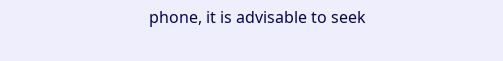phone, it is advisable to seek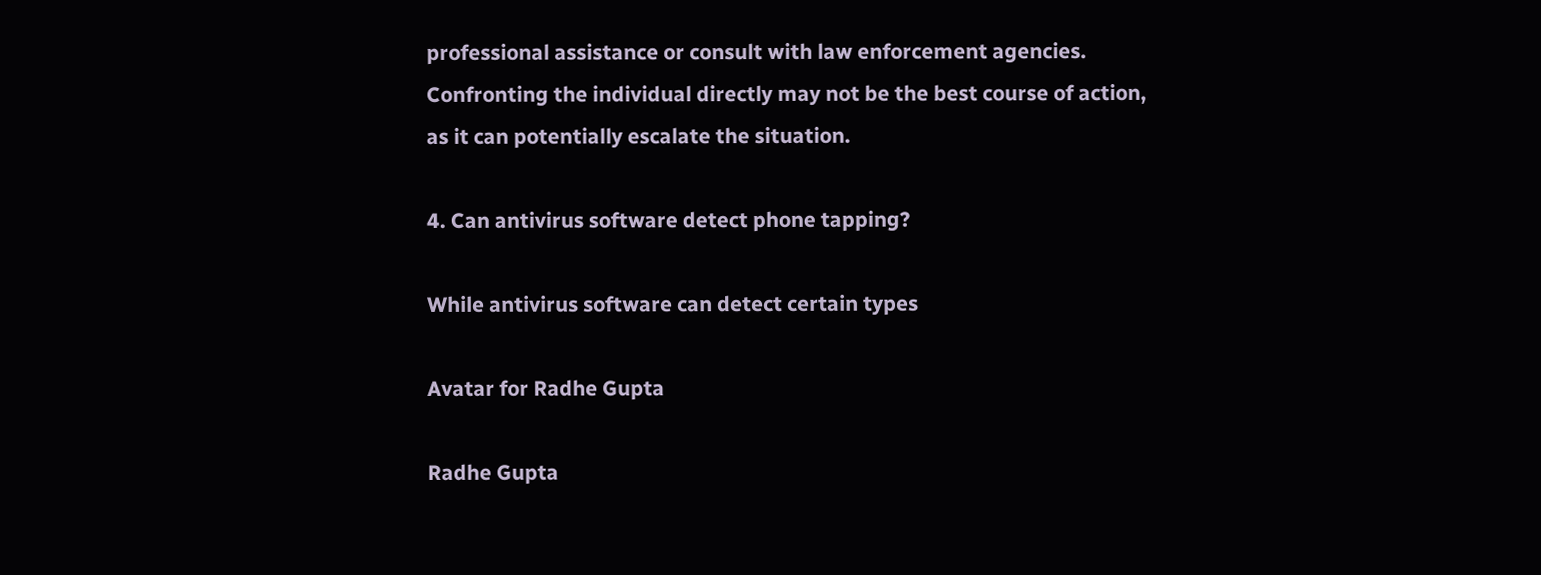professional assistance or consult with law enforcement agencies. Confronting the individual directly may not be the best course of action, as it can potentially escalate the situation.

4. Can antivirus software detect phone tapping?

While antivirus software can detect certain types

Avatar for Radhe Gupta

Radhe Gupta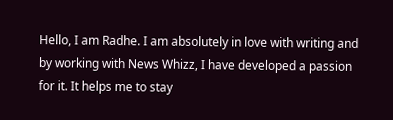Hello, I am Radhe. I am absolutely in love with writing and by working with News Whizz, I have developed a passion for it. It helps me to stay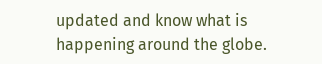updated and know what is happening around the globe.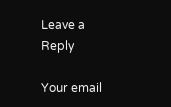Leave a Reply

Your email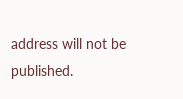address will not be published.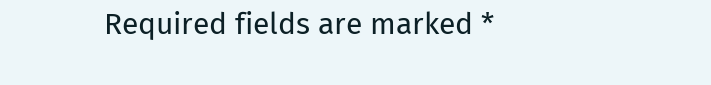Required fields are marked *